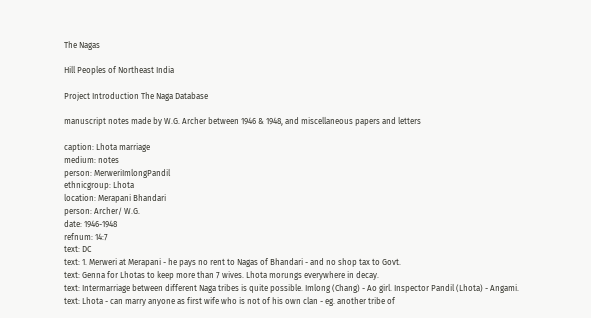The Nagas

Hill Peoples of Northeast India

Project Introduction The Naga Database

manuscript notes made by W.G. Archer between 1946 & 1948, and miscellaneous papers and letters

caption: Lhota marriage
medium: notes
person: MerweriImlongPandil
ethnicgroup: Lhota
location: Merapani Bhandari
person: Archer/ W.G.
date: 1946-1948
refnum: 14:7
text: DC
text: 1. Merweri at Merapani - he pays no rent to Nagas of Bhandari - and no shop tax to Govt.
text: Genna for Lhotas to keep more than 7 wives. Lhota morungs everywhere in decay.
text: Intermarriage between different Naga tribes is quite possible. Imlong (Chang) - Ao girl. Inspector Pandil (Lhota) - Angami.
text: Lhota - can marry anyone as first wife who is not of his own clan - eg. another tribe of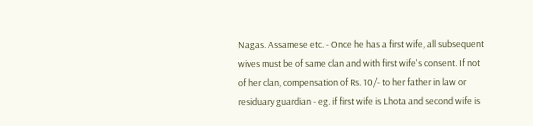Nagas. Assamese etc. - Once he has a first wife, all subsequent wives must be of same clan and with first wife's consent. If not of her clan, compensation of Rs. 10/- to her father in law or residuary guardian - eg. if first wife is Lhota and second wife is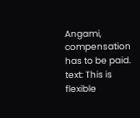Angami, compensation has to be paid.
text: This is flexible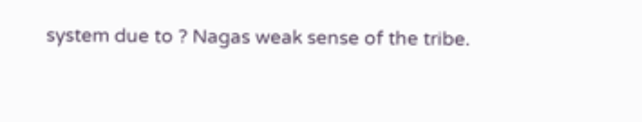system due to ? Nagas weak sense of the tribe.